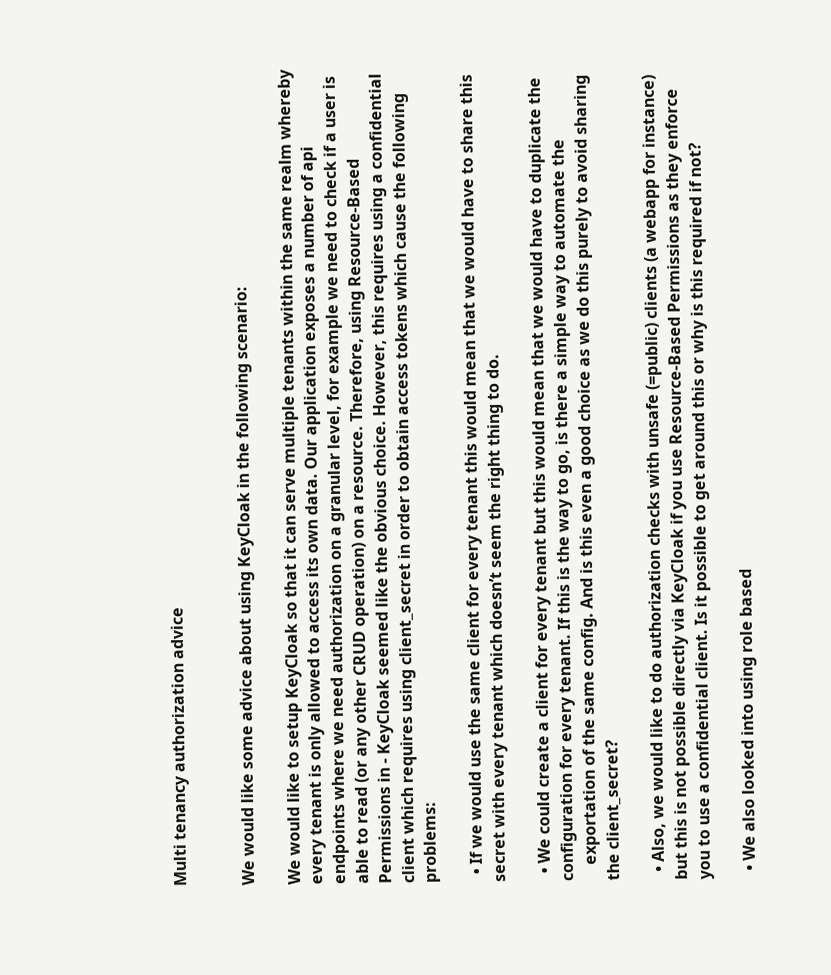Multi tenancy authorization advice


We would like some advice about using KeyCloak in the following scenario:

We would like to setup KeyCloak so that it can serve multiple tenants within the same realm whereby every tenant is only allowed to access its own data. Our application exposes a number of api endpoints where we need authorization on a granular level, for example we need to check if a user is able to read (or any other CRUD operation) on a resource. Therefore, using Resource-Based Permissions in - KeyCloak seemed like the obvious choice. However, this requires using a confidential client which requires using client_secret in order to obtain access tokens which cause the following problems:

  • If we would use the same client for every tenant this would mean that we would have to share this secret with every tenant which doesn’t seem the right thing to do.

  • We could create a client for every tenant but this would mean that we would have to duplicate the configuration for every tenant. If this is the way to go, is there a simple way to automate the
    exportation of the same config. And is this even a good choice as we do this purely to avoid sharing the client_secret?

  • Also, we would like to do authorization checks with unsafe (=public) clients (a webapp for instance) but this is not possible directly via KeyCloak if you use Resource-Based Permissions as they enforce you to use a confidential client. Is it possible to get around this or why is this required if not?

  • We also looked into using role based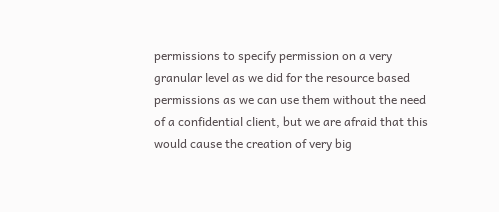permissions to specify permission on a very granular level as we did for the resource based permissions as we can use them without the need of a confidential client, but we are afraid that this would cause the creation of very big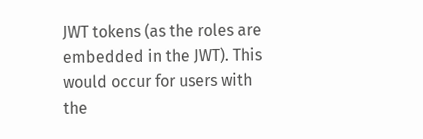JWT tokens (as the roles are embedded in the JWT). This would occur for users with the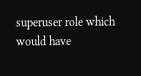superuser role which would have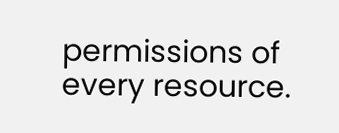permissions of every resource.